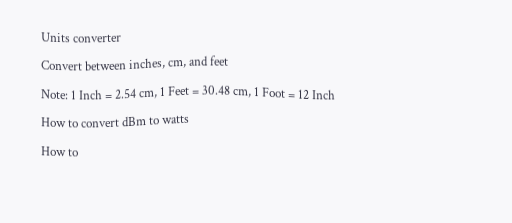Units converter

Convert between inches, cm, and feet

Note: 1 Inch = 2.54 cm, 1 Feet = 30.48 cm, 1 Foot = 12 Inch

How to convert dBm to watts

How to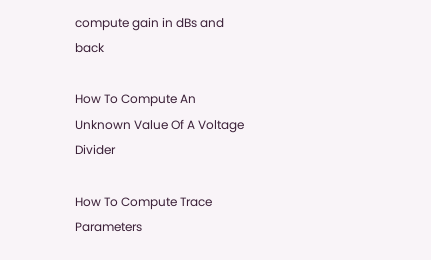compute gain in dBs and back

How To Compute An Unknown Value Of A Voltage Divider

How To Compute Trace Parameters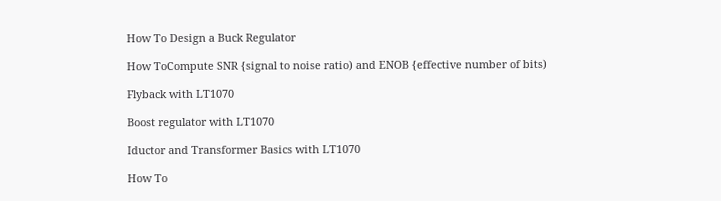How To Design a Buck Regulator

How ToCompute SNR {signal to noise ratio) and ENOB {effective number of bits)

Flyback with LT1070

Boost regulator with LT1070

Iductor and Transformer Basics with LT1070

How To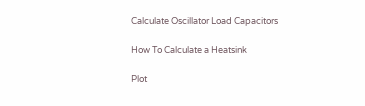Calculate Oscillator Load Capacitors

How To Calculate a Heatsink

Plot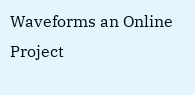Waveforms an Online Project